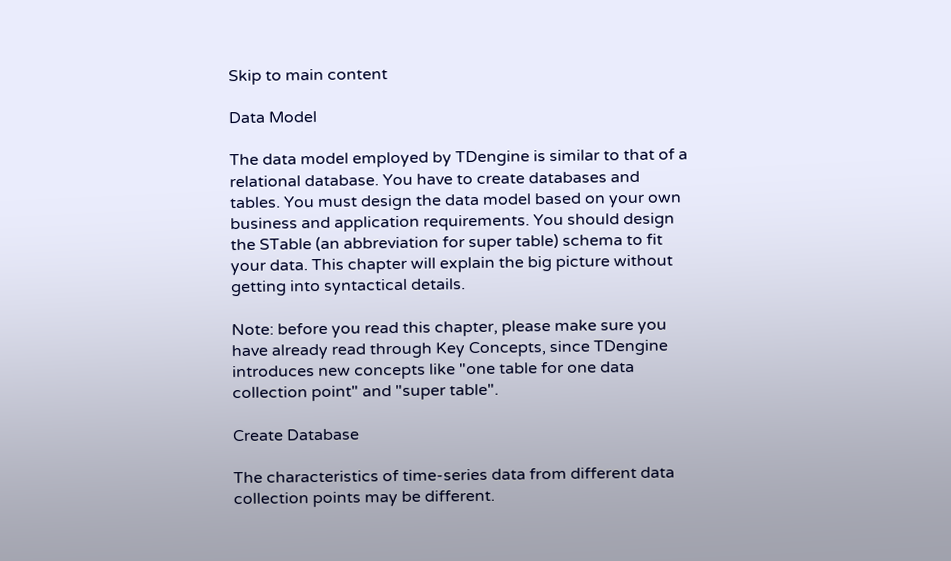Skip to main content

Data Model

The data model employed by TDengine is similar to that of a relational database. You have to create databases and tables. You must design the data model based on your own business and application requirements. You should design the STable (an abbreviation for super table) schema to fit your data. This chapter will explain the big picture without getting into syntactical details.

Note: before you read this chapter, please make sure you have already read through Key Concepts, since TDengine introduces new concepts like "one table for one data collection point" and "super table".

Create Database

The characteristics of time-series data from different data collection points may be different.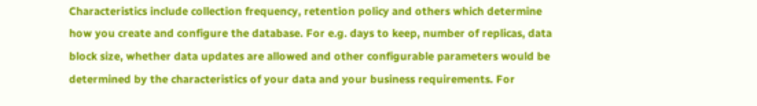Characteristics include collection frequency, retention policy and others which determine how you create and configure the database. For e.g. days to keep, number of replicas, data block size, whether data updates are allowed and other configurable parameters would be determined by the characteristics of your data and your business requirements. For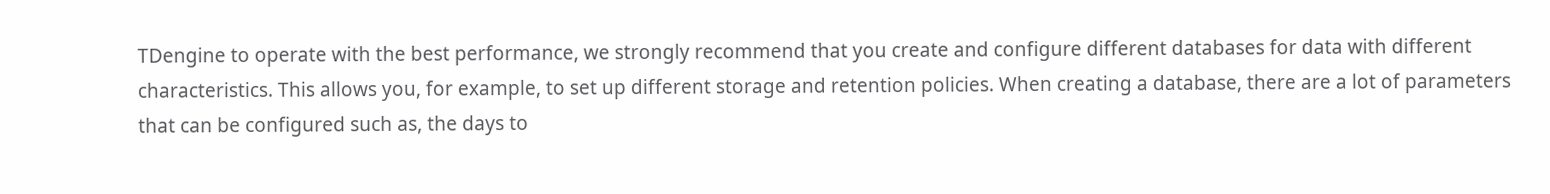TDengine to operate with the best performance, we strongly recommend that you create and configure different databases for data with different characteristics. This allows you, for example, to set up different storage and retention policies. When creating a database, there are a lot of parameters that can be configured such as, the days to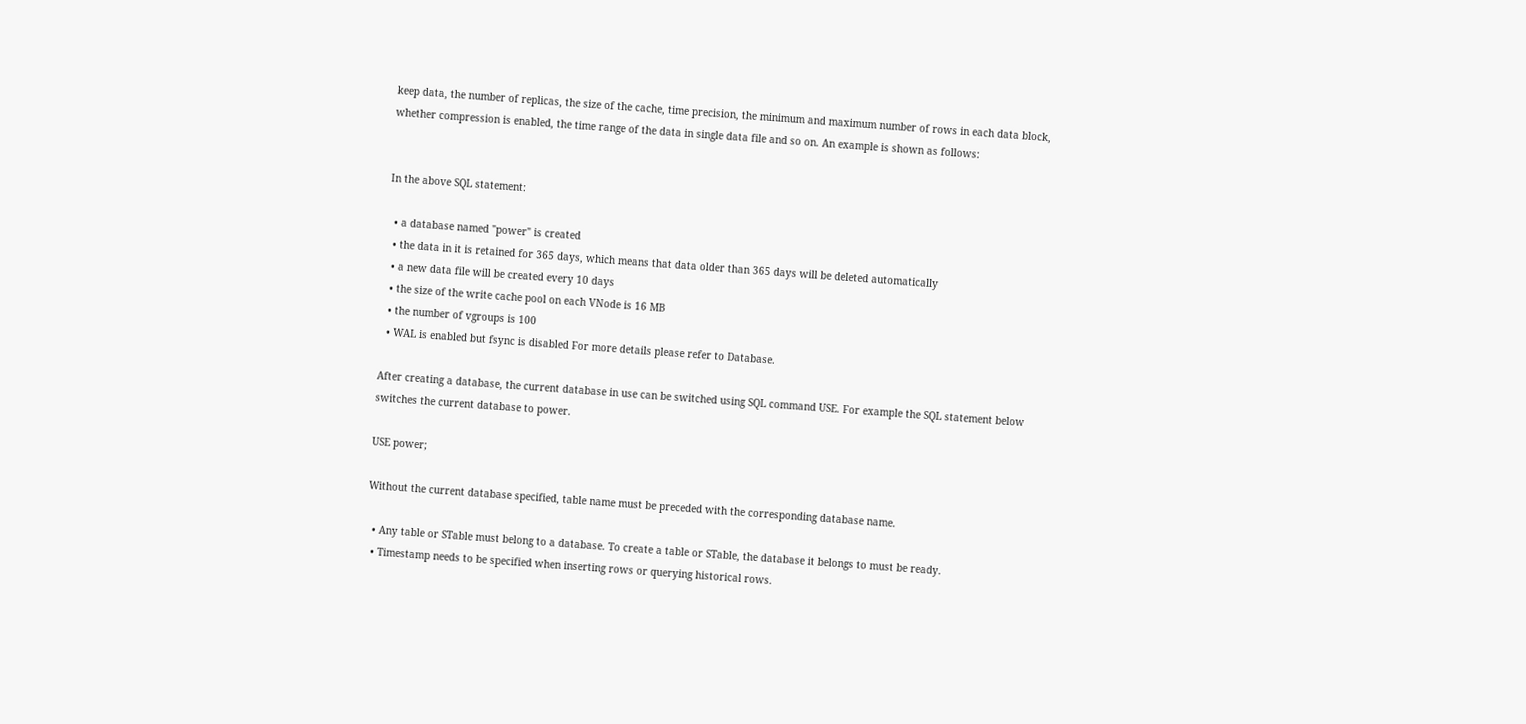keep data, the number of replicas, the size of the cache, time precision, the minimum and maximum number of rows in each data block, whether compression is enabled, the time range of the data in single data file and so on. An example is shown as follows:


In the above SQL statement:

  • a database named "power" is created
  • the data in it is retained for 365 days, which means that data older than 365 days will be deleted automatically
  • a new data file will be created every 10 days
  • the size of the write cache pool on each VNode is 16 MB
  • the number of vgroups is 100
  • WAL is enabled but fsync is disabled For more details please refer to Database.

After creating a database, the current database in use can be switched using SQL command USE. For example the SQL statement below switches the current database to power.

USE power;

Without the current database specified, table name must be preceded with the corresponding database name.

  • Any table or STable must belong to a database. To create a table or STable, the database it belongs to must be ready.
  • Timestamp needs to be specified when inserting rows or querying historical rows.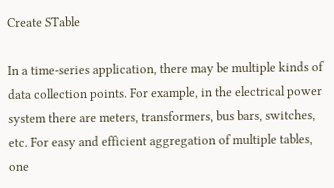Create STable

In a time-series application, there may be multiple kinds of data collection points. For example, in the electrical power system there are meters, transformers, bus bars, switches, etc. For easy and efficient aggregation of multiple tables, one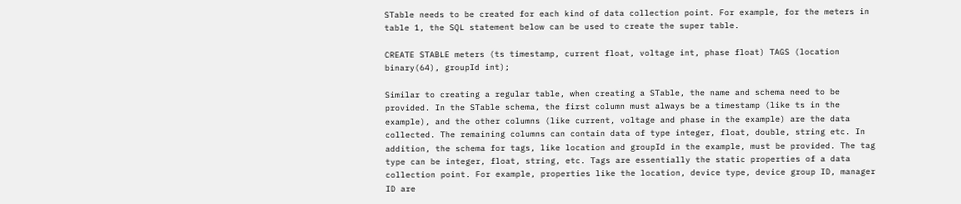STable needs to be created for each kind of data collection point. For example, for the meters in table 1, the SQL statement below can be used to create the super table.

CREATE STABLE meters (ts timestamp, current float, voltage int, phase float) TAGS (location binary(64), groupId int);

Similar to creating a regular table, when creating a STable, the name and schema need to be provided. In the STable schema, the first column must always be a timestamp (like ts in the example), and the other columns (like current, voltage and phase in the example) are the data collected. The remaining columns can contain data of type integer, float, double, string etc. In addition, the schema for tags, like location and groupId in the example, must be provided. The tag type can be integer, float, string, etc. Tags are essentially the static properties of a data collection point. For example, properties like the location, device type, device group ID, manager ID are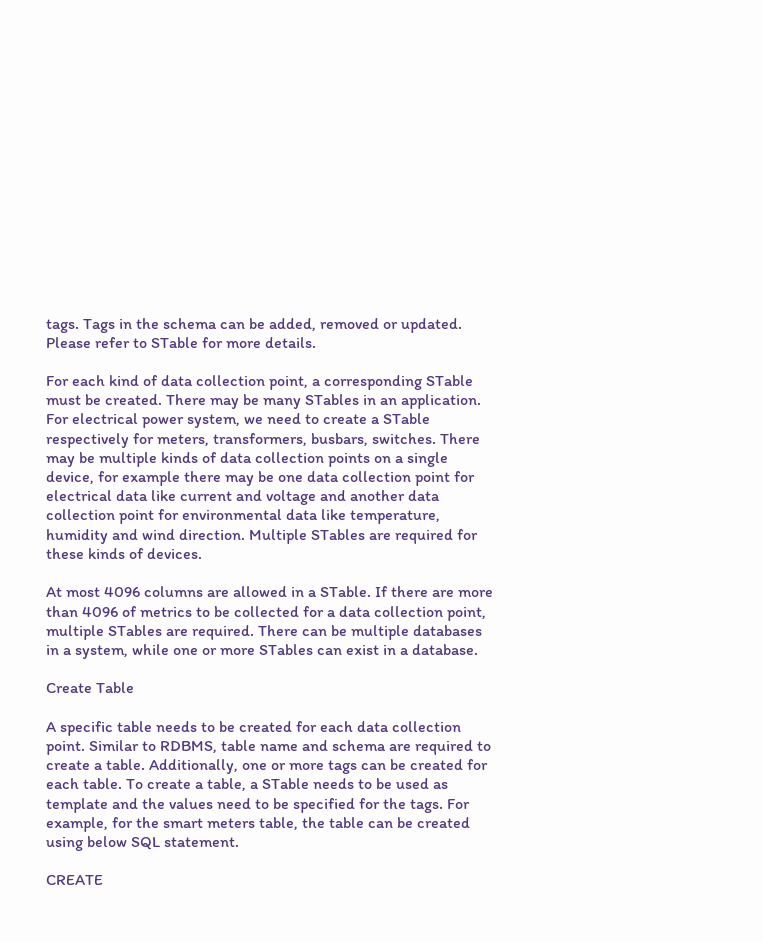tags. Tags in the schema can be added, removed or updated. Please refer to STable for more details.

For each kind of data collection point, a corresponding STable must be created. There may be many STables in an application. For electrical power system, we need to create a STable respectively for meters, transformers, busbars, switches. There may be multiple kinds of data collection points on a single device, for example there may be one data collection point for electrical data like current and voltage and another data collection point for environmental data like temperature, humidity and wind direction. Multiple STables are required for these kinds of devices.

At most 4096 columns are allowed in a STable. If there are more than 4096 of metrics to be collected for a data collection point, multiple STables are required. There can be multiple databases in a system, while one or more STables can exist in a database.

Create Table

A specific table needs to be created for each data collection point. Similar to RDBMS, table name and schema are required to create a table. Additionally, one or more tags can be created for each table. To create a table, a STable needs to be used as template and the values need to be specified for the tags. For example, for the smart meters table, the table can be created using below SQL statement.

CREATE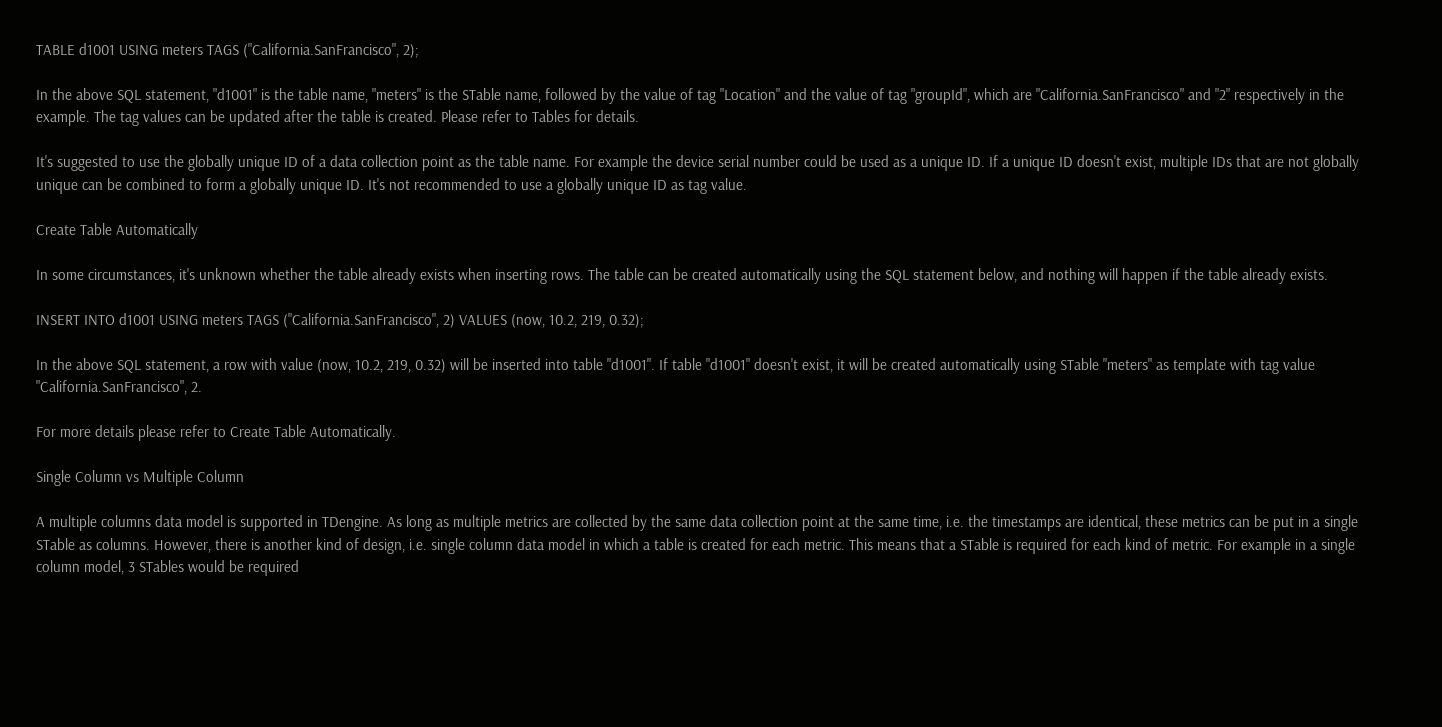TABLE d1001 USING meters TAGS ("California.SanFrancisco", 2);

In the above SQL statement, "d1001" is the table name, "meters" is the STable name, followed by the value of tag "Location" and the value of tag "groupId", which are "California.SanFrancisco" and "2" respectively in the example. The tag values can be updated after the table is created. Please refer to Tables for details.

It's suggested to use the globally unique ID of a data collection point as the table name. For example the device serial number could be used as a unique ID. If a unique ID doesn't exist, multiple IDs that are not globally unique can be combined to form a globally unique ID. It's not recommended to use a globally unique ID as tag value.

Create Table Automatically

In some circumstances, it's unknown whether the table already exists when inserting rows. The table can be created automatically using the SQL statement below, and nothing will happen if the table already exists.

INSERT INTO d1001 USING meters TAGS ("California.SanFrancisco", 2) VALUES (now, 10.2, 219, 0.32);

In the above SQL statement, a row with value (now, 10.2, 219, 0.32) will be inserted into table "d1001". If table "d1001" doesn't exist, it will be created automatically using STable "meters" as template with tag value "California.SanFrancisco", 2.

For more details please refer to Create Table Automatically.

Single Column vs Multiple Column

A multiple columns data model is supported in TDengine. As long as multiple metrics are collected by the same data collection point at the same time, i.e. the timestamps are identical, these metrics can be put in a single STable as columns. However, there is another kind of design, i.e. single column data model in which a table is created for each metric. This means that a STable is required for each kind of metric. For example in a single column model, 3 STables would be required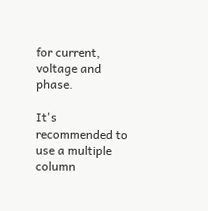for current, voltage and phase.

It's recommended to use a multiple column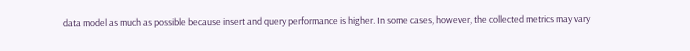data model as much as possible because insert and query performance is higher. In some cases, however, the collected metrics may vary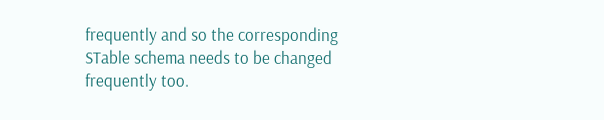frequently and so the corresponding STable schema needs to be changed frequently too.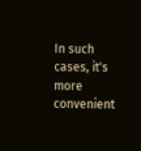In such cases, it's more convenient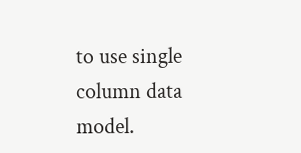to use single column data model.